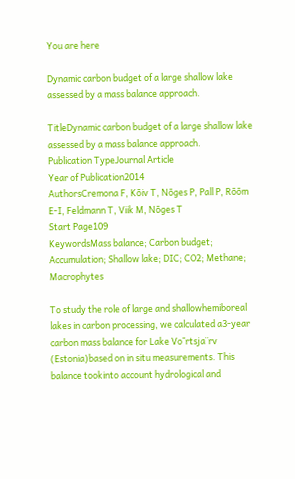You are here

Dynamic carbon budget of a large shallow lake assessed by a mass balance approach.

TitleDynamic carbon budget of a large shallow lake assessed by a mass balance approach.
Publication TypeJournal Article
Year of Publication2014
AuthorsCremona F, Kõiv T, Nõges P, Pall P, Rõõm E-I, Feldmann T, Viik M, Nõges T
Start Page109
KeywordsMass balance; Carbon budget; Accumulation; Shallow lake; DIC; CO2; Methane; Macrophytes

To study the role of large and shallowhemiboreal lakes in carbon processing, we calculated a3-year carbon mass balance for Lake Vo˜rtsja¨rv (Estonia)based on in situ measurements. This balance tookinto account hydrological and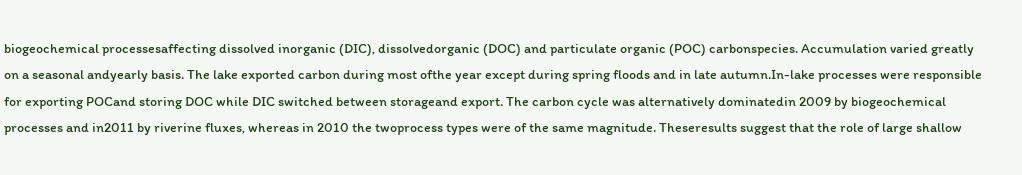biogeochemical processesaffecting dissolved inorganic (DIC), dissolvedorganic (DOC) and particulate organic (POC) carbonspecies. Accumulation varied greatly on a seasonal andyearly basis. The lake exported carbon during most ofthe year except during spring floods and in late autumn.In-lake processes were responsible for exporting POCand storing DOC while DIC switched between storageand export. The carbon cycle was alternatively dominatedin 2009 by biogeochemical processes and in2011 by riverine fluxes, whereas in 2010 the twoprocess types were of the same magnitude. Theseresults suggest that the role of large shallow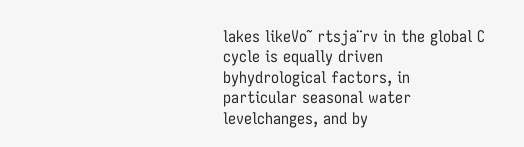lakes likeVo˜ rtsja¨rv in the global C cycle is equally driven byhydrological factors, in particular seasonal water levelchanges, and by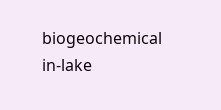biogeochemical in-lake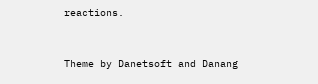reactions.


Theme by Danetsoft and Danang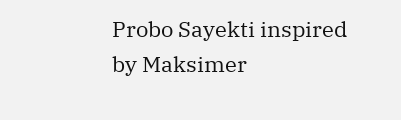Probo Sayekti inspired by Maksimer